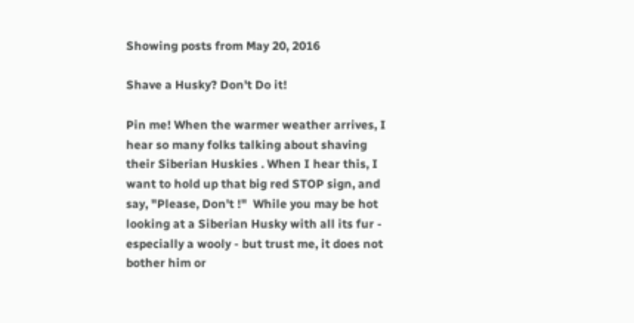Showing posts from May 20, 2016

Shave a Husky? Don't Do it!

Pin me! When the warmer weather arrives, I hear so many folks talking about shaving their Siberian Huskies . When I hear this, I want to hold up that big red STOP sign, and say, "Please, Don't !"  While you may be hot looking at a Siberian Husky with all its fur - especially a wooly - but trust me, it does not bother him or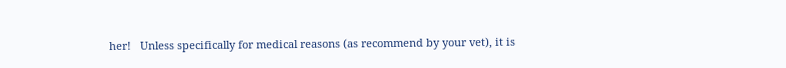her!   Unless specifically for medical reasons (as recommend by your vet), it is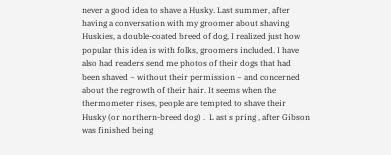never a good idea to shave a Husky. Last summer, after having a conversation with my groomer about shaving Huskies, a double-coated breed of dog, I realized just how popular this idea is with folks, groomers included. I have also had readers send me photos of their dogs that had been shaved ~ without their permission ~ and concerned about the regrowth of their hair. It seems when the thermometer rises, people are tempted to shave their Husky (or northern-breed dog) .  L ast s pring , after Gibson was finished being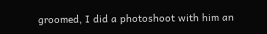groomed, I did a photoshoot with him an